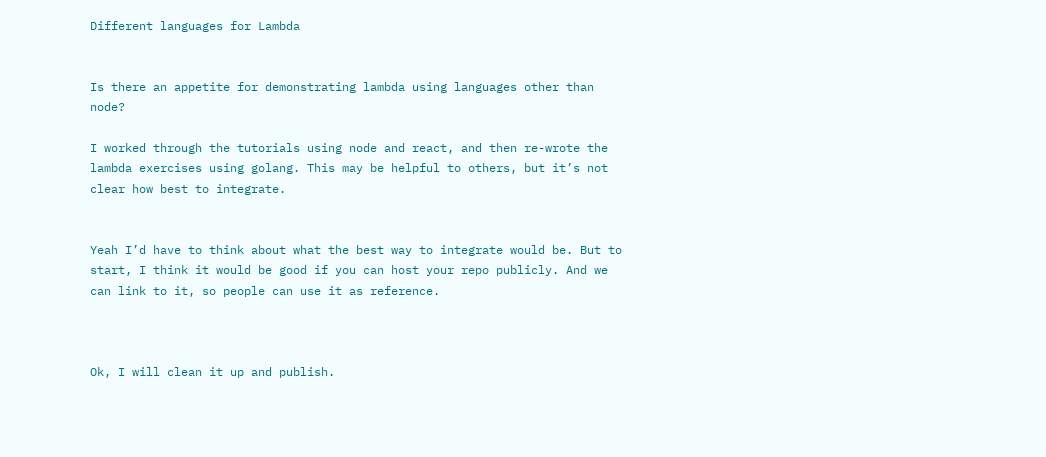Different languages for Lambda


Is there an appetite for demonstrating lambda using languages other than node?

I worked through the tutorials using node and react, and then re-wrote the lambda exercises using golang. This may be helpful to others, but it’s not clear how best to integrate.


Yeah I’d have to think about what the best way to integrate would be. But to start, I think it would be good if you can host your repo publicly. And we can link to it, so people can use it as reference.



Ok, I will clean it up and publish.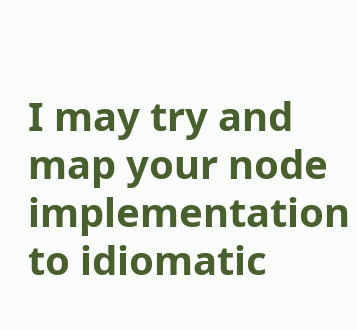I may try and map your node implementation to idiomatic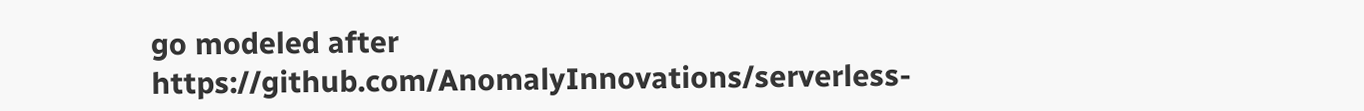go modeled after https://github.com/AnomalyInnovations/serverless-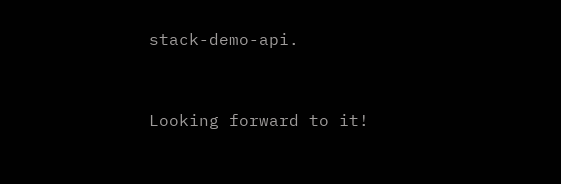stack-demo-api.


Looking forward to it!